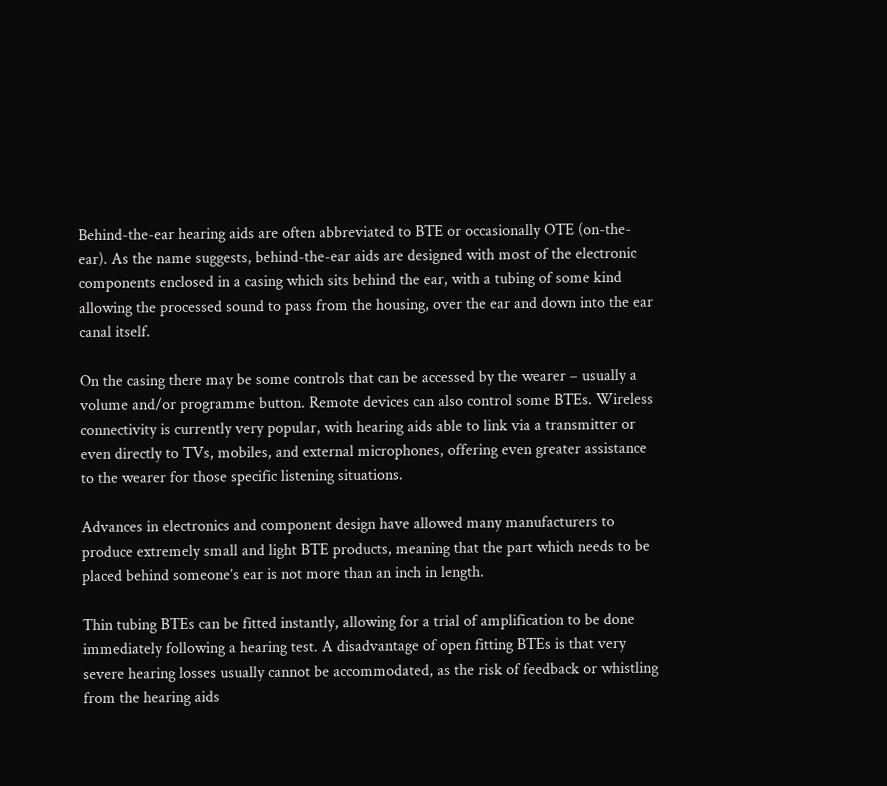Behind-the-ear hearing aids are often abbreviated to BTE or occasionally OTE (on-the-ear). As the name suggests, behind-the-ear aids are designed with most of the electronic components enclosed in a casing which sits behind the ear, with a tubing of some kind allowing the processed sound to pass from the housing, over the ear and down into the ear canal itself.

On the casing there may be some controls that can be accessed by the wearer – usually a volume and/or programme button. Remote devices can also control some BTEs. Wireless connectivity is currently very popular, with hearing aids able to link via a transmitter or even directly to TVs, mobiles, and external microphones, offering even greater assistance to the wearer for those specific listening situations.

Advances in electronics and component design have allowed many manufacturers to produce extremely small and light BTE products, meaning that the part which needs to be placed behind someone’s ear is not more than an inch in length.

Thin tubing BTEs can be fitted instantly, allowing for a trial of amplification to be done immediately following a hearing test. A disadvantage of open fitting BTEs is that very severe hearing losses usually cannot be accommodated, as the risk of feedback or whistling from the hearing aids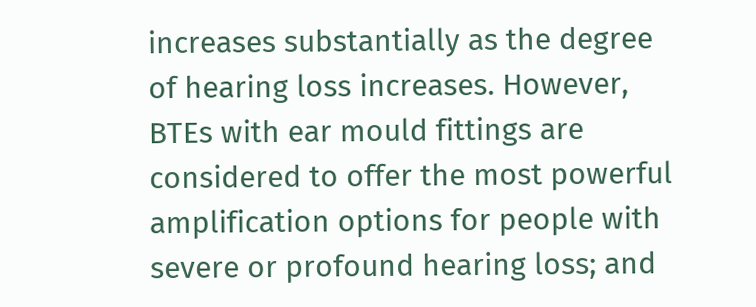increases substantially as the degree of hearing loss increases. However, BTEs with ear mould fittings are considered to offer the most powerful amplification options for people with severe or profound hearing loss; and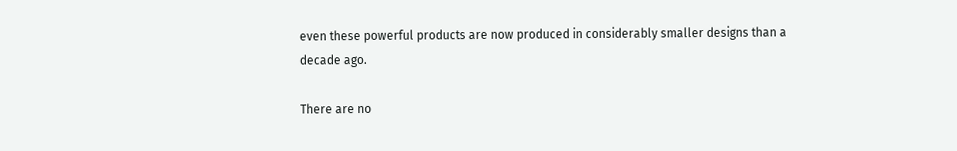even these powerful products are now produced in considerably smaller designs than a decade ago.

There are no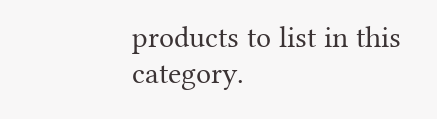products to list in this category.